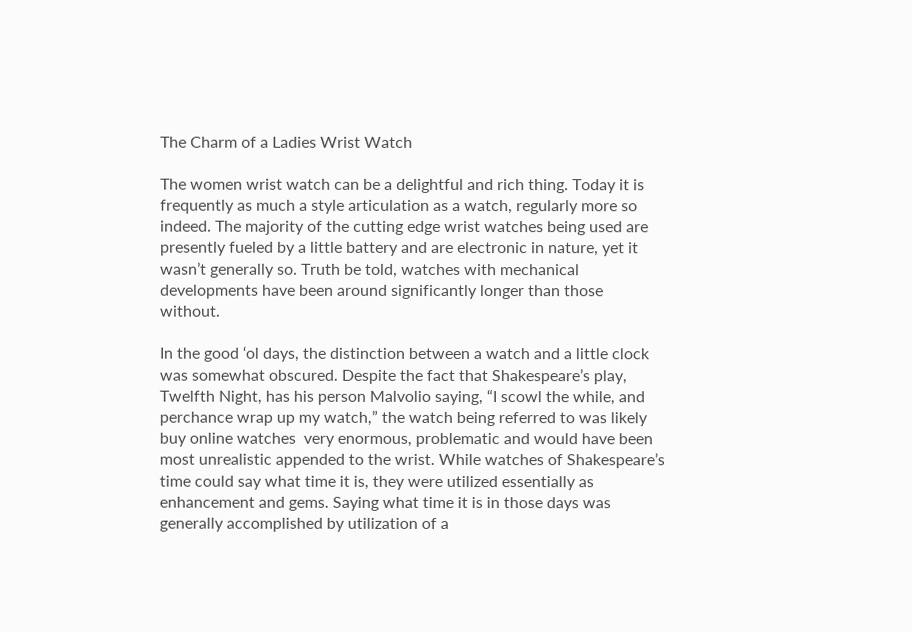The Charm of a Ladies Wrist Watch

The women wrist watch can be a delightful and rich thing. Today it is frequently as much a style articulation as a watch, regularly more so indeed. The majority of the cutting edge wrist watches being used are presently fueled by a little battery and are electronic in nature, yet it wasn’t generally so. Truth be told, watches with mechanical developments have been around significantly longer than those without.

In the good ‘ol days, the distinction between a watch and a little clock was somewhat obscured. Despite the fact that Shakespeare’s play, Twelfth Night, has his person Malvolio saying, “I scowl the while, and perchance wrap up my watch,” the watch being referred to was likely buy online watches  very enormous, problematic and would have been most unrealistic appended to the wrist. While watches of Shakespeare’s time could say what time it is, they were utilized essentially as enhancement and gems. Saying what time it is in those days was generally accomplished by utilization of a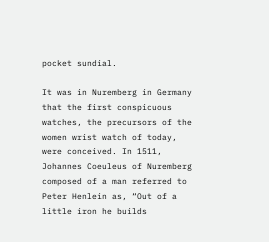pocket sundial.

It was in Nuremberg in Germany that the first conspicuous watches, the precursors of the women wrist watch of today, were conceived. In 1511, Johannes Coeuleus of Nuremberg composed of a man referred to Peter Henlein as, “Out of a little iron he builds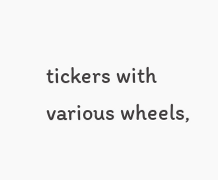tickers with various wheels,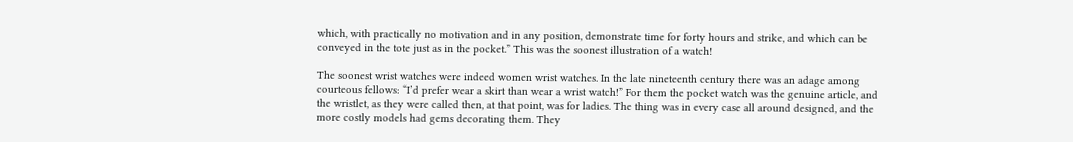which, with practically no motivation and in any position, demonstrate time for forty hours and strike, and which can be conveyed in the tote just as in the pocket.” This was the soonest illustration of a watch!

The soonest wrist watches were indeed women wrist watches. In the late nineteenth century there was an adage among courteous fellows: “I’d prefer wear a skirt than wear a wrist watch!” For them the pocket watch was the genuine article, and the wristlet, as they were called then, at that point, was for ladies. The thing was in every case all around designed, and the more costly models had gems decorating them. They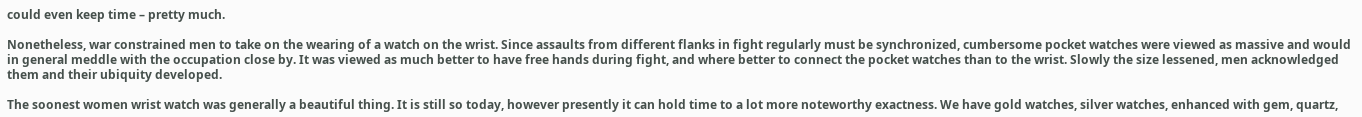could even keep time – pretty much.

Nonetheless, war constrained men to take on the wearing of a watch on the wrist. Since assaults from different flanks in fight regularly must be synchronized, cumbersome pocket watches were viewed as massive and would in general meddle with the occupation close by. It was viewed as much better to have free hands during fight, and where better to connect the pocket watches than to the wrist. Slowly the size lessened, men acknowledged them and their ubiquity developed.

The soonest women wrist watch was generally a beautiful thing. It is still so today, however presently it can hold time to a lot more noteworthy exactness. We have gold watches, silver watches, enhanced with gem, quartz,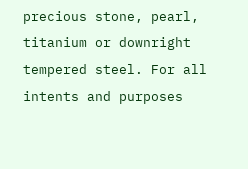precious stone, pearl, titanium or downright tempered steel. For all intents and purposes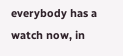everybody has a watch now, in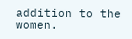addition to the women.